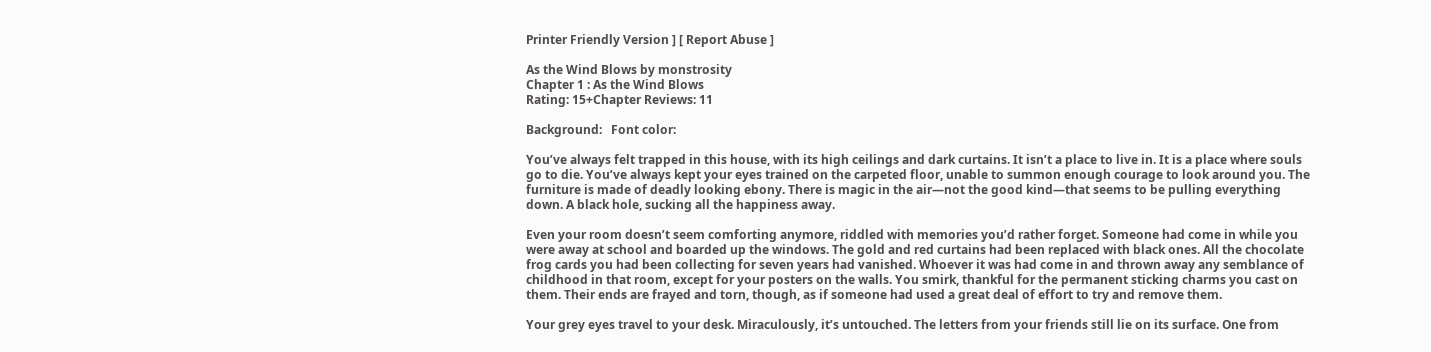Printer Friendly Version ] [ Report Abuse ]

As the Wind Blows by monstrosity
Chapter 1 : As the Wind Blows
Rating: 15+Chapter Reviews: 11

Background:   Font color:

You’ve always felt trapped in this house, with its high ceilings and dark curtains. It isn’t a place to live in. It is a place where souls go to die. You’ve always kept your eyes trained on the carpeted floor, unable to summon enough courage to look around you. The furniture is made of deadly looking ebony. There is magic in the air—not the good kind—that seems to be pulling everything down. A black hole, sucking all the happiness away.

Even your room doesn’t seem comforting anymore, riddled with memories you’d rather forget. Someone had come in while you were away at school and boarded up the windows. The gold and red curtains had been replaced with black ones. All the chocolate frog cards you had been collecting for seven years had vanished. Whoever it was had come in and thrown away any semblance of childhood in that room, except for your posters on the walls. You smirk, thankful for the permanent sticking charms you cast on them. Their ends are frayed and torn, though, as if someone had used a great deal of effort to try and remove them.

Your grey eyes travel to your desk. Miraculously, it’s untouched. The letters from your friends still lie on its surface. One from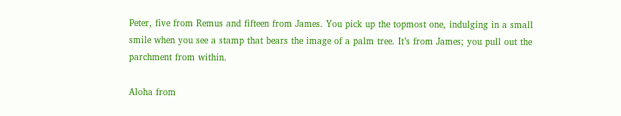Peter, five from Remus and fifteen from James. You pick up the topmost one, indulging in a small smile when you see a stamp that bears the image of a palm tree. It’s from James; you pull out the parchment from within.

Aloha from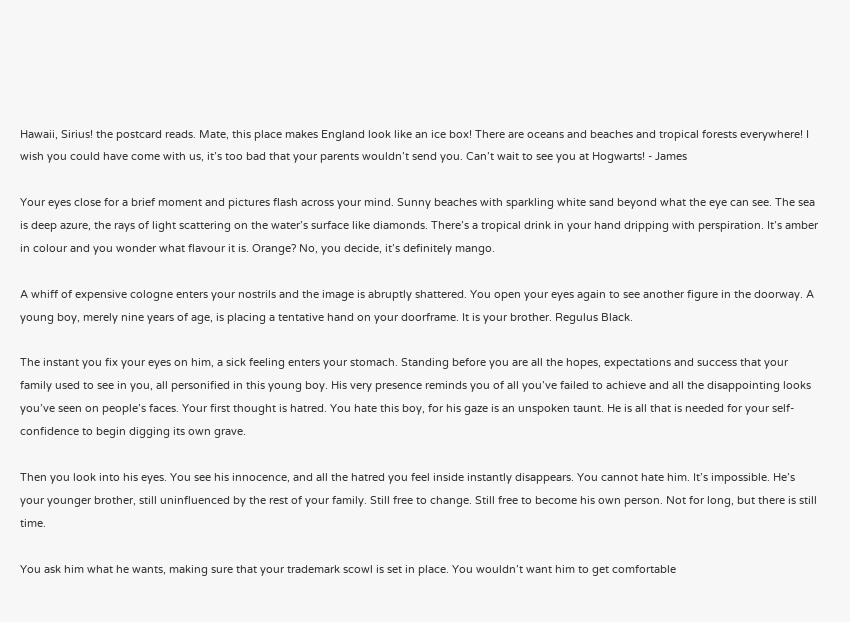Hawaii, Sirius! the postcard reads. Mate, this place makes England look like an ice box! There are oceans and beaches and tropical forests everywhere! I wish you could have come with us, it’s too bad that your parents wouldn’t send you. Can’t wait to see you at Hogwarts! - James

Your eyes close for a brief moment and pictures flash across your mind. Sunny beaches with sparkling white sand beyond what the eye can see. The sea is deep azure, the rays of light scattering on the water’s surface like diamonds. There’s a tropical drink in your hand dripping with perspiration. It’s amber in colour and you wonder what flavour it is. Orange? No, you decide, it’s definitely mango.

A whiff of expensive cologne enters your nostrils and the image is abruptly shattered. You open your eyes again to see another figure in the doorway. A young boy, merely nine years of age, is placing a tentative hand on your doorframe. It is your brother. Regulus Black.

The instant you fix your eyes on him, a sick feeling enters your stomach. Standing before you are all the hopes, expectations and success that your family used to see in you, all personified in this young boy. His very presence reminds you of all you’ve failed to achieve and all the disappointing looks you’ve seen on people’s faces. Your first thought is hatred. You hate this boy, for his gaze is an unspoken taunt. He is all that is needed for your self-confidence to begin digging its own grave.

Then you look into his eyes. You see his innocence, and all the hatred you feel inside instantly disappears. You cannot hate him. It’s impossible. He’s your younger brother, still uninfluenced by the rest of your family. Still free to change. Still free to become his own person. Not for long, but there is still time.

You ask him what he wants, making sure that your trademark scowl is set in place. You wouldn’t want him to get comfortable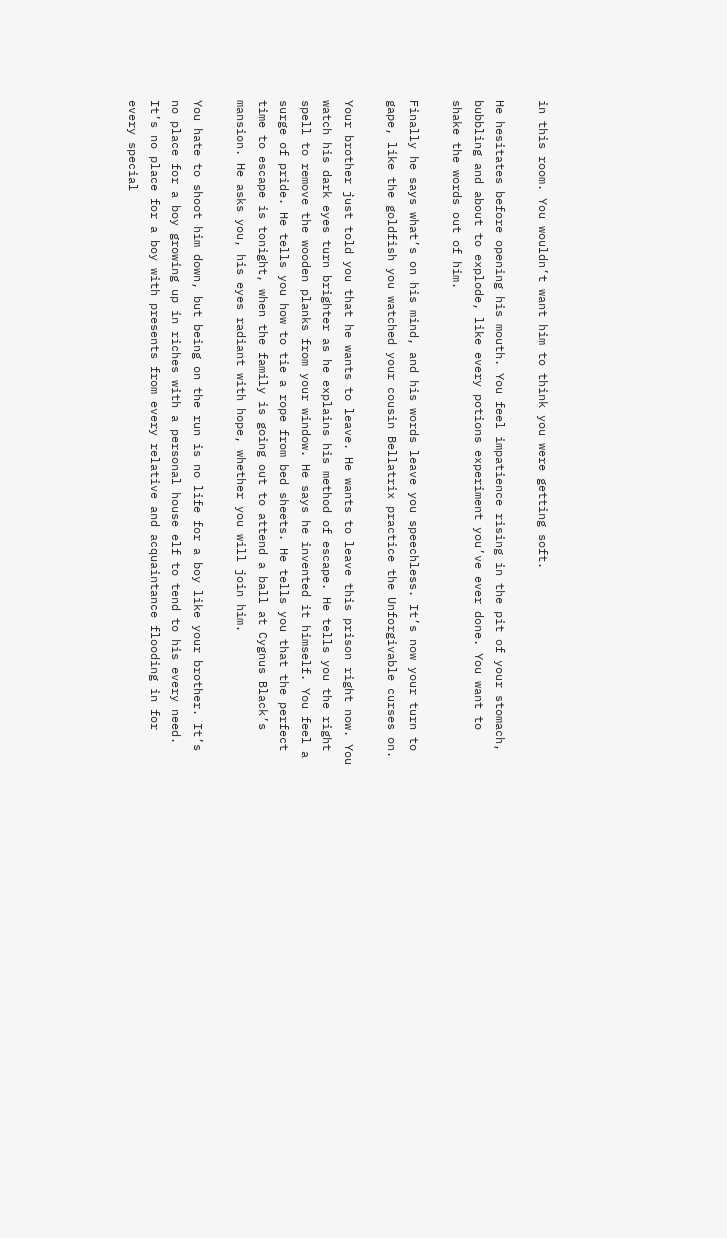in this room. You wouldn’t want him to think you were getting soft.

He hesitates before opening his mouth. You feel impatience rising in the pit of your stomach, bubbling and about to explode, like every potions experiment you’ve ever done. You want to shake the words out of him.

Finally he says what’s on his mind, and his words leave you speechless. It’s now your turn to gape, like the goldfish you watched your cousin Bellatrix practice the Unforgivable curses on.

Your brother just told you that he wants to leave. He wants to leave this prison right now. You watch his dark eyes turn brighter as he explains his method of escape. He tells you the right spell to remove the wooden planks from your window. He says he invented it himself. You feel a surge of pride. He tells you how to tie a rope from bed sheets. He tells you that the perfect time to escape is tonight, when the family is going out to attend a ball at Cygnus Black’s mansion. He asks you, his eyes radiant with hope, whether you will join him.

You hate to shoot him down, but being on the run is no life for a boy like your brother. It’s no place for a boy growing up in riches with a personal house elf to tend to his every need. It’s no place for a boy with presents from every relative and acquaintance flooding in for every special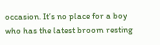occasion. It’s no place for a boy who has the latest broom resting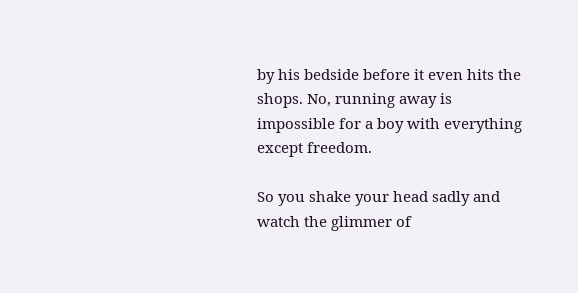by his bedside before it even hits the shops. No, running away is impossible for a boy with everything except freedom.

So you shake your head sadly and watch the glimmer of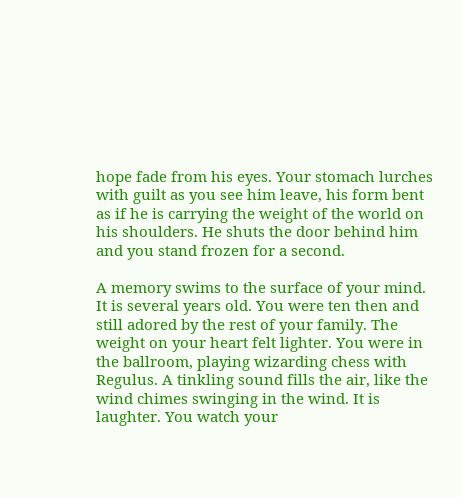hope fade from his eyes. Your stomach lurches with guilt as you see him leave, his form bent as if he is carrying the weight of the world on his shoulders. He shuts the door behind him and you stand frozen for a second.

A memory swims to the surface of your mind. It is several years old. You were ten then and still adored by the rest of your family. The weight on your heart felt lighter. You were in the ballroom, playing wizarding chess with Regulus. A tinkling sound fills the air, like the wind chimes swinging in the wind. It is laughter. You watch your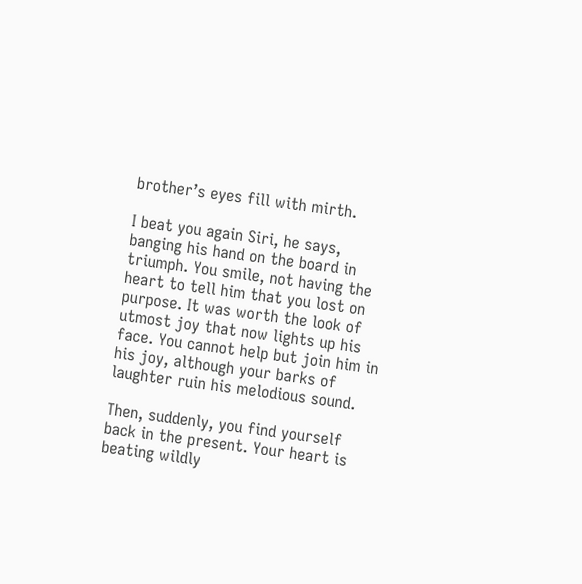brother’s eyes fill with mirth.

I beat you again Siri, he says, banging his hand on the board in triumph. You smile, not having the heart to tell him that you lost on purpose. It was worth the look of utmost joy that now lights up his face. You cannot help but join him in his joy, although your barks of laughter ruin his melodious sound.

Then, suddenly, you find yourself back in the present. Your heart is beating wildly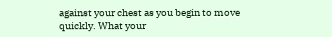against your chest as you begin to move quickly. What your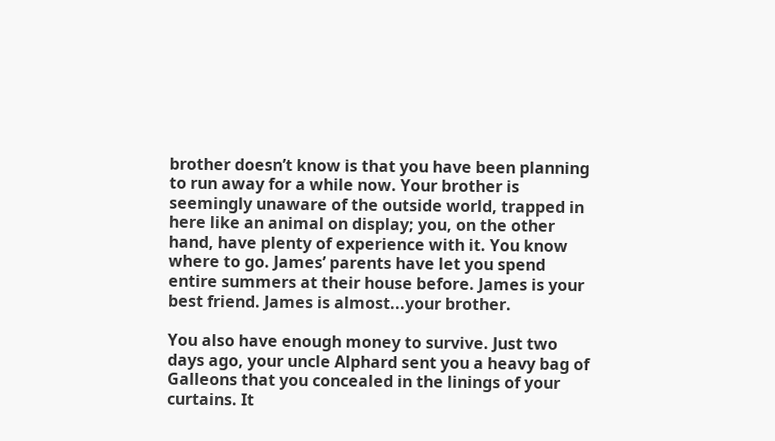brother doesn’t know is that you have been planning to run away for a while now. Your brother is seemingly unaware of the outside world, trapped in here like an animal on display; you, on the other hand, have plenty of experience with it. You know where to go. James’ parents have let you spend entire summers at their house before. James is your best friend. James is almost...your brother.

You also have enough money to survive. Just two days ago, your uncle Alphard sent you a heavy bag of Galleons that you concealed in the linings of your curtains. It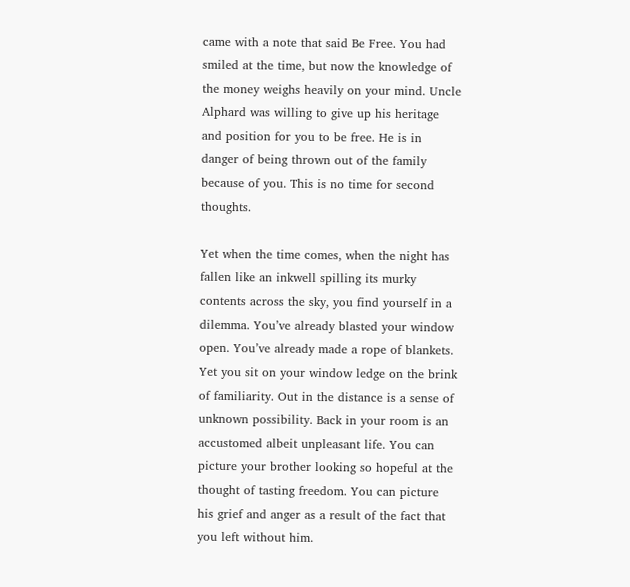came with a note that said Be Free. You had smiled at the time, but now the knowledge of the money weighs heavily on your mind. Uncle Alphard was willing to give up his heritage and position for you to be free. He is in danger of being thrown out of the family because of you. This is no time for second thoughts.

Yet when the time comes, when the night has fallen like an inkwell spilling its murky contents across the sky, you find yourself in a dilemma. You’ve already blasted your window open. You’ve already made a rope of blankets. Yet you sit on your window ledge on the brink of familiarity. Out in the distance is a sense of unknown possibility. Back in your room is an accustomed albeit unpleasant life. You can picture your brother looking so hopeful at the thought of tasting freedom. You can picture his grief and anger as a result of the fact that you left without him.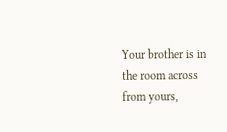Your brother is in the room across from yours,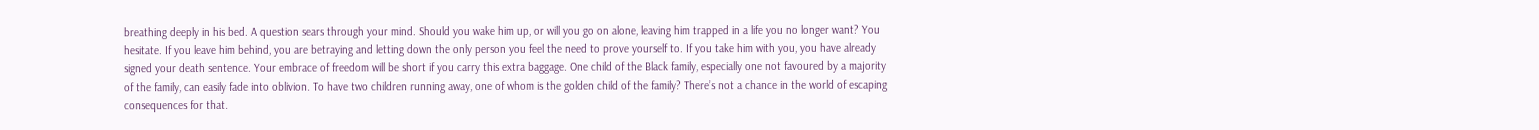breathing deeply in his bed. A question sears through your mind. Should you wake him up, or will you go on alone, leaving him trapped in a life you no longer want? You hesitate. If you leave him behind, you are betraying and letting down the only person you feel the need to prove yourself to. If you take him with you, you have already signed your death sentence. Your embrace of freedom will be short if you carry this extra baggage. One child of the Black family, especially one not favoured by a majority of the family, can easily fade into oblivion. To have two children running away, one of whom is the golden child of the family? There’s not a chance in the world of escaping consequences for that.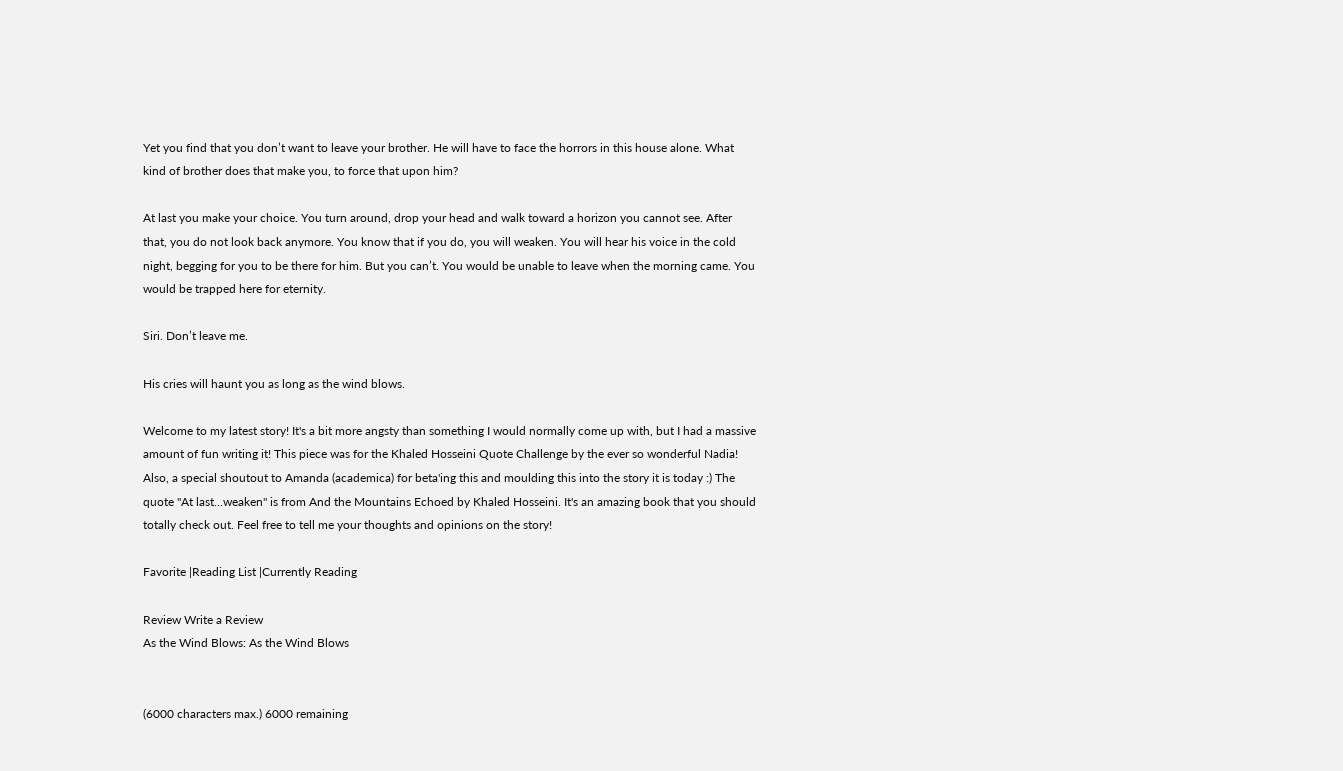Yet you find that you don’t want to leave your brother. He will have to face the horrors in this house alone. What kind of brother does that make you, to force that upon him?

At last you make your choice. You turn around, drop your head and walk toward a horizon you cannot see. After that, you do not look back anymore. You know that if you do, you will weaken. You will hear his voice in the cold night, begging for you to be there for him. But you can’t. You would be unable to leave when the morning came. You would be trapped here for eternity.

Siri. Don’t leave me.

His cries will haunt you as long as the wind blows.

Welcome to my latest story! It's a bit more angsty than something I would normally come up with, but I had a massive amount of fun writing it! This piece was for the Khaled Hosseini Quote Challenge by the ever so wonderful Nadia! Also, a special shoutout to Amanda (academica) for beta'ing this and moulding this into the story it is today :) The quote "At last...weaken" is from And the Mountains Echoed by Khaled Hosseini. It's an amazing book that you should totally check out. Feel free to tell me your thoughts and opinions on the story!

Favorite |Reading List |Currently Reading

Review Write a Review
As the Wind Blows: As the Wind Blows


(6000 characters max.) 6000 remaining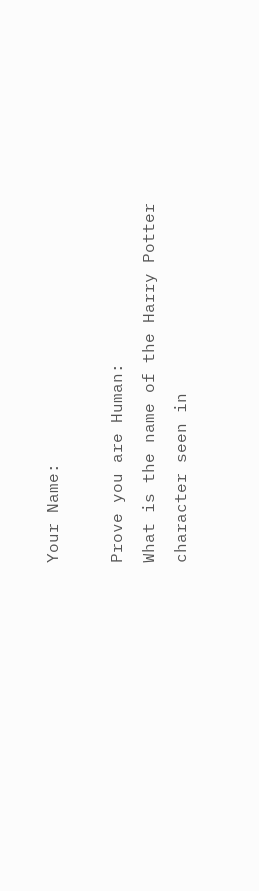Your Name:

Prove you are Human:
What is the name of the Harry Potter character seen in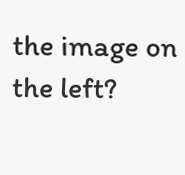the image on the left?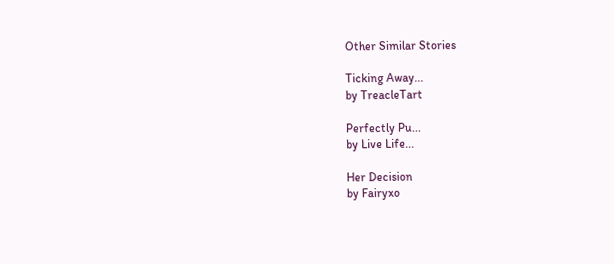Other Similar Stories

Ticking Away...
by TreacleTart

Perfectly Pu...
by Live Life...

Her Decision
by Fairyxo